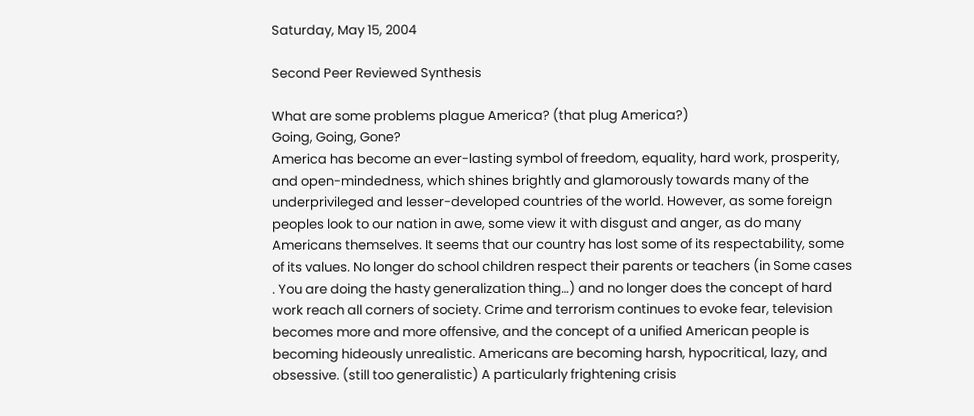Saturday, May 15, 2004

Second Peer Reviewed Synthesis

What are some problems plague America? (that plug America?)
Going, Going, Gone?
America has become an ever-lasting symbol of freedom, equality, hard work, prosperity, and open-mindedness, which shines brightly and glamorously towards many of the underprivileged and lesser-developed countries of the world. However, as some foreign peoples look to our nation in awe, some view it with disgust and anger, as do many Americans themselves. It seems that our country has lost some of its respectability, some of its values. No longer do school children respect their parents or teachers (in Some cases . You are doing the hasty generalization thing…) and no longer does the concept of hard work reach all corners of society. Crime and terrorism continues to evoke fear, television becomes more and more offensive, and the concept of a unified American people is becoming hideously unrealistic. Americans are becoming harsh, hypocritical, lazy, and obsessive. (still too generalistic) A particularly frightening crisis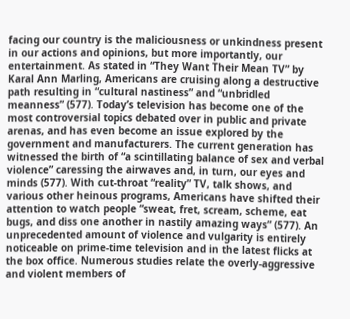facing our country is the maliciousness or unkindness present in our actions and opinions, but more importantly, our entertainment. As stated in “They Want Their Mean TV” by Karal Ann Marling, Americans are cruising along a destructive path resulting in “cultural nastiness” and “unbridled meanness” (577). Today’s television has become one of the most controversial topics debated over in public and private arenas, and has even become an issue explored by the government and manufacturers. The current generation has witnessed the birth of “a scintillating balance of sex and verbal violence” caressing the airwaves and, in turn, our eyes and minds (577). With cut-throat “reality” TV, talk shows, and various other heinous programs, Americans have shifted their attention to watch people “sweat, fret, scream, scheme, eat bugs, and diss one another in nastily amazing ways” (577). An unprecedented amount of violence and vulgarity is entirely noticeable on prime-time television and in the latest flicks at the box office. Numerous studies relate the overly-aggressive and violent members of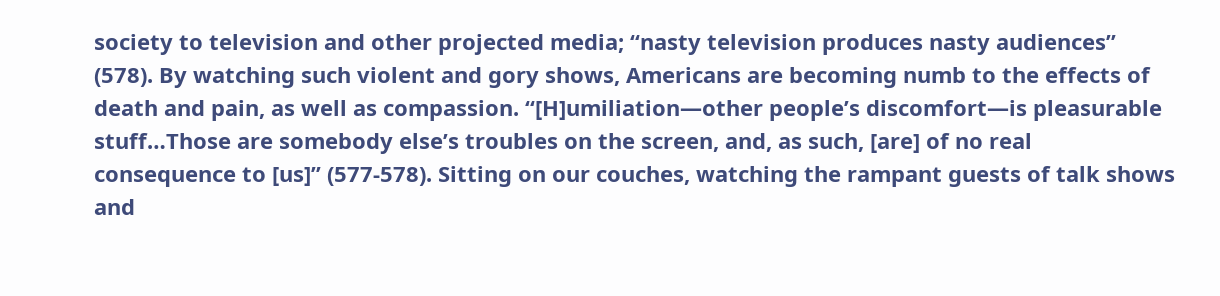society to television and other projected media; “nasty television produces nasty audiences” (578). By watching such violent and gory shows, Americans are becoming numb to the effects of death and pain, as well as compassion. “[H]umiliation—other people’s discomfort—is pleasurable stuff…Those are somebody else’s troubles on the screen, and, as such, [are] of no real consequence to [us]” (577-578). Sitting on our couches, watching the rampant guests of talk shows and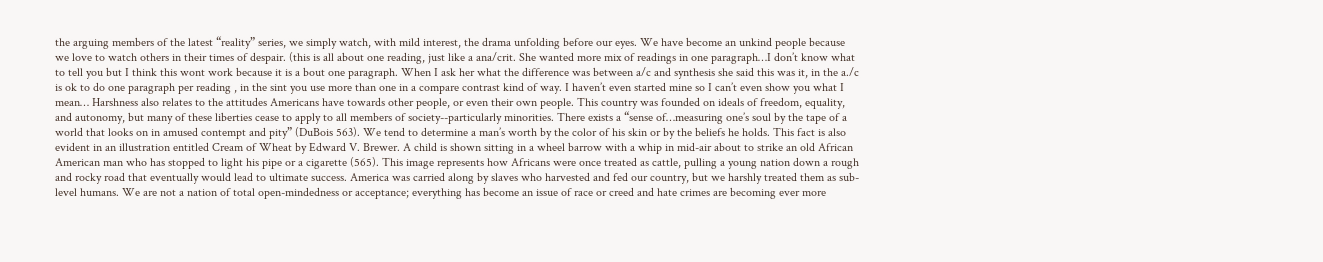the arguing members of the latest “reality” series, we simply watch, with mild interest, the drama unfolding before our eyes. We have become an unkind people because we love to watch others in their times of despair. (this is all about one reading, just like a ana/crit. She wanted more mix of readings in one paragraph…I don’t know what to tell you but I think this wont work because it is a bout one paragraph. When I ask her what the difference was between a/c and synthesis she said this was it, in the a./c is ok to do one paragraph per reading , in the sint you use more than one in a compare contrast kind of way. I haven’t even started mine so I can’t even show you what I mean… Harshness also relates to the attitudes Americans have towards other people, or even their own people. This country was founded on ideals of freedom, equality, and autonomy, but many of these liberties cease to apply to all members of society--particularly minorities. There exists a “sense of…measuring one’s soul by the tape of a world that looks on in amused contempt and pity” (DuBois 563). We tend to determine a man’s worth by the color of his skin or by the beliefs he holds. This fact is also evident in an illustration entitled Cream of Wheat by Edward V. Brewer. A child is shown sitting in a wheel barrow with a whip in mid-air about to strike an old African American man who has stopped to light his pipe or a cigarette (565). This image represents how Africans were once treated as cattle, pulling a young nation down a rough and rocky road that eventually would lead to ultimate success. America was carried along by slaves who harvested and fed our country, but we harshly treated them as sub-level humans. We are not a nation of total open-mindedness or acceptance; everything has become an issue of race or creed and hate crimes are becoming ever more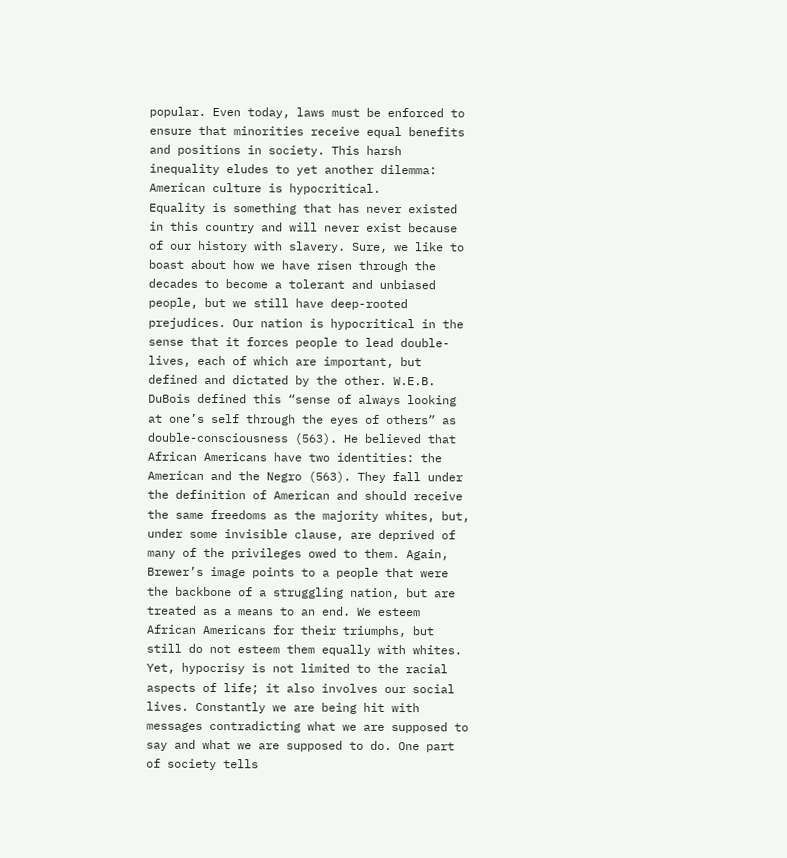popular. Even today, laws must be enforced to ensure that minorities receive equal benefits and positions in society. This harsh inequality eludes to yet another dilemma: American culture is hypocritical.
Equality is something that has never existed in this country and will never exist because of our history with slavery. Sure, we like to boast about how we have risen through the decades to become a tolerant and unbiased people, but we still have deep-rooted prejudices. Our nation is hypocritical in the sense that it forces people to lead double-lives, each of which are important, but defined and dictated by the other. W.E.B. DuBois defined this “sense of always looking at one’s self through the eyes of others” as double-consciousness (563). He believed that African Americans have two identities: the American and the Negro (563). They fall under the definition of American and should receive the same freedoms as the majority whites, but, under some invisible clause, are deprived of many of the privileges owed to them. Again, Brewer’s image points to a people that were the backbone of a struggling nation, but are treated as a means to an end. We esteem African Americans for their triumphs, but still do not esteem them equally with whites.
Yet, hypocrisy is not limited to the racial aspects of life; it also involves our social lives. Constantly we are being hit with messages contradicting what we are supposed to say and what we are supposed to do. One part of society tells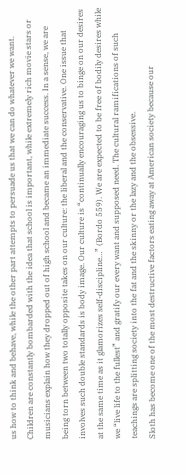us how to think and behave, while the other part attempts to persuade us that we can do whatever we want. Children are constantly bombarded with the idea that school is important, while extremely rich movie stars or musicians explain how they dropped out of high school and became an immediate success. In a sense, we are being torn between two totally opposite takes on our culture: the liberal and the conservative. One issue that involves such double standards is body image. Our culture is “continually encouraging us to binge on our desires at the same time as it glamorizes self-discipline…” (Bordo 559). We are expected to be free of bodily desires while we “live life to the fullest” and gratify our every want and supposed need. The cultural ramifications of such teachings are splitting society into the fat and the skinny or the lazy and the obsessive.
Sloth has become one of the most destructive factors eating away at American society because our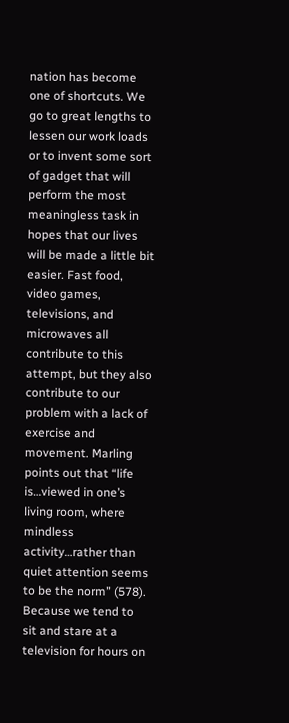nation has become one of shortcuts. We go to great lengths to lessen our work loads or to invent some sort of gadget that will perform the most meaningless task in hopes that our lives will be made a little bit easier. Fast food, video games, televisions, and microwaves all contribute to this attempt, but they also contribute to our problem with a lack of exercise and movement. Marling points out that “life is…viewed in one’s living room, where mindless activity…rather than quiet attention seems to be the norm” (578). Because we tend to sit and stare at a television for hours on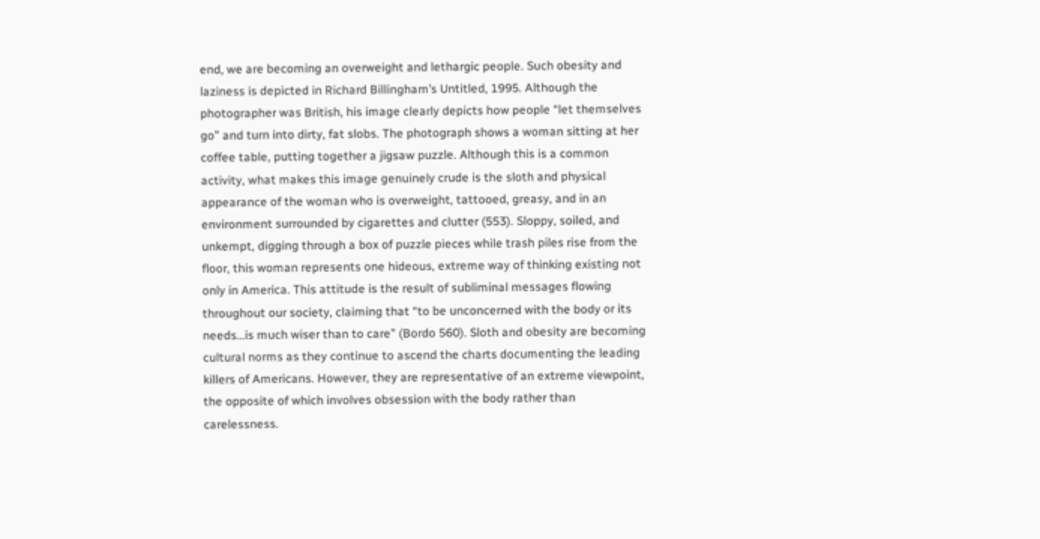end, we are becoming an overweight and lethargic people. Such obesity and laziness is depicted in Richard Billingham’s Untitled, 1995. Although the photographer was British, his image clearly depicts how people “let themselves go” and turn into dirty, fat slobs. The photograph shows a woman sitting at her coffee table, putting together a jigsaw puzzle. Although this is a common activity, what makes this image genuinely crude is the sloth and physical appearance of the woman who is overweight, tattooed, greasy, and in an environment surrounded by cigarettes and clutter (553). Sloppy, soiled, and unkempt, digging through a box of puzzle pieces while trash piles rise from the floor, this woman represents one hideous, extreme way of thinking existing not only in America. This attitude is the result of subliminal messages flowing throughout our society, claiming that “to be unconcerned with the body or its needs…is much wiser than to care” (Bordo 560). Sloth and obesity are becoming cultural norms as they continue to ascend the charts documenting the leading killers of Americans. However, they are representative of an extreme viewpoint, the opposite of which involves obsession with the body rather than carelessness.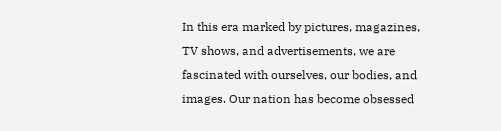In this era marked by pictures, magazines, TV shows, and advertisements, we are fascinated with ourselves, our bodies, and images. Our nation has become obsessed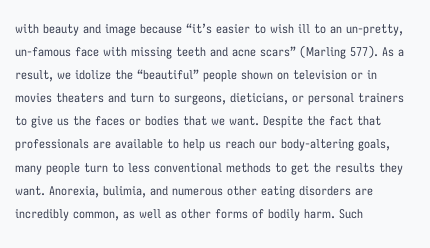with beauty and image because “it’s easier to wish ill to an un-pretty, un-famous face with missing teeth and acne scars” (Marling 577). As a result, we idolize the “beautiful” people shown on television or in movies theaters and turn to surgeons, dieticians, or personal trainers to give us the faces or bodies that we want. Despite the fact that professionals are available to help us reach our body-altering goals, many people turn to less conventional methods to get the results they want. Anorexia, bulimia, and numerous other eating disorders are incredibly common, as well as other forms of bodily harm. Such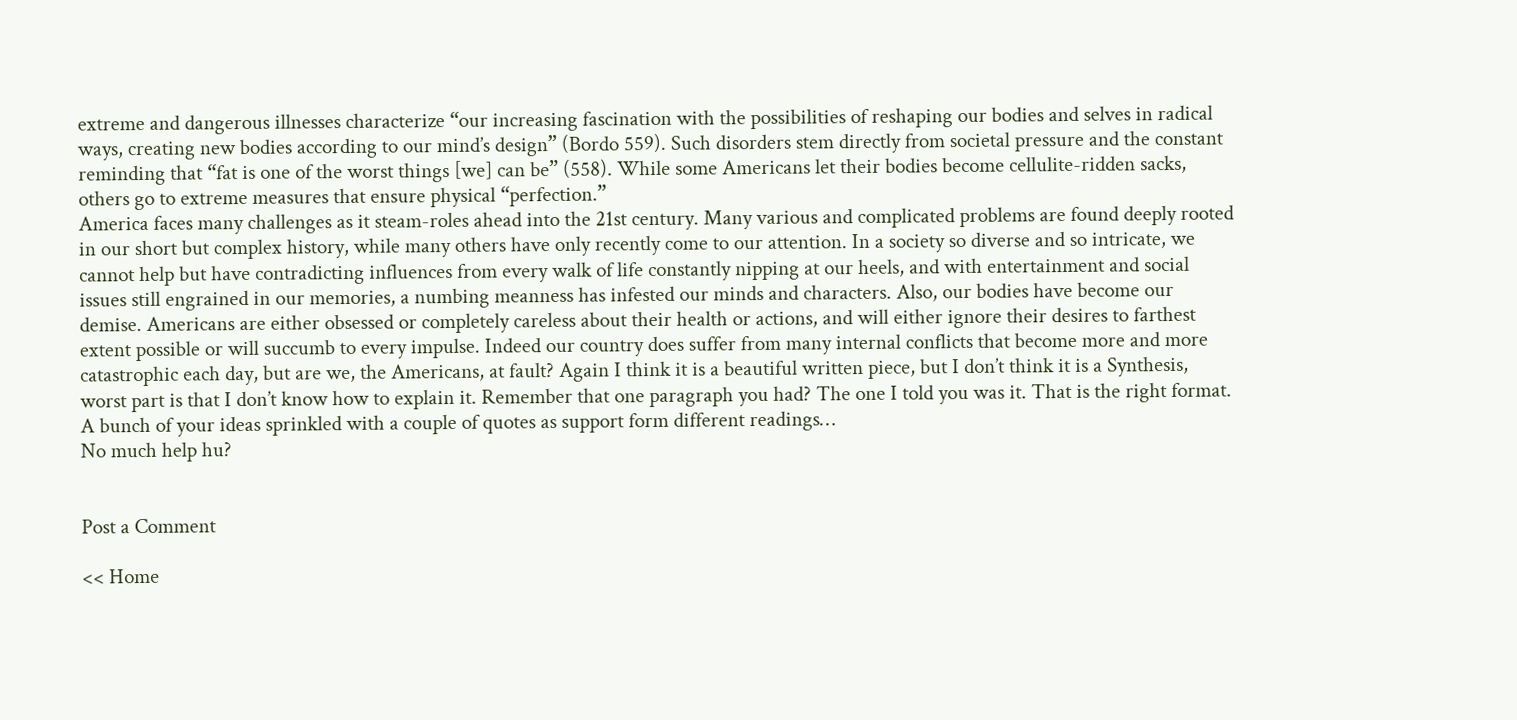extreme and dangerous illnesses characterize “our increasing fascination with the possibilities of reshaping our bodies and selves in radical ways, creating new bodies according to our mind’s design” (Bordo 559). Such disorders stem directly from societal pressure and the constant reminding that “fat is one of the worst things [we] can be” (558). While some Americans let their bodies become cellulite-ridden sacks, others go to extreme measures that ensure physical “perfection.”
America faces many challenges as it steam-roles ahead into the 21st century. Many various and complicated problems are found deeply rooted in our short but complex history, while many others have only recently come to our attention. In a society so diverse and so intricate, we cannot help but have contradicting influences from every walk of life constantly nipping at our heels, and with entertainment and social issues still engrained in our memories, a numbing meanness has infested our minds and characters. Also, our bodies have become our demise. Americans are either obsessed or completely careless about their health or actions, and will either ignore their desires to farthest extent possible or will succumb to every impulse. Indeed our country does suffer from many internal conflicts that become more and more catastrophic each day, but are we, the Americans, at fault? Again I think it is a beautiful written piece, but I don’t think it is a Synthesis, worst part is that I don’t know how to explain it. Remember that one paragraph you had? The one I told you was it. That is the right format. A bunch of your ideas sprinkled with a couple of quotes as support form different readings…
No much help hu?


Post a Comment

<< Home